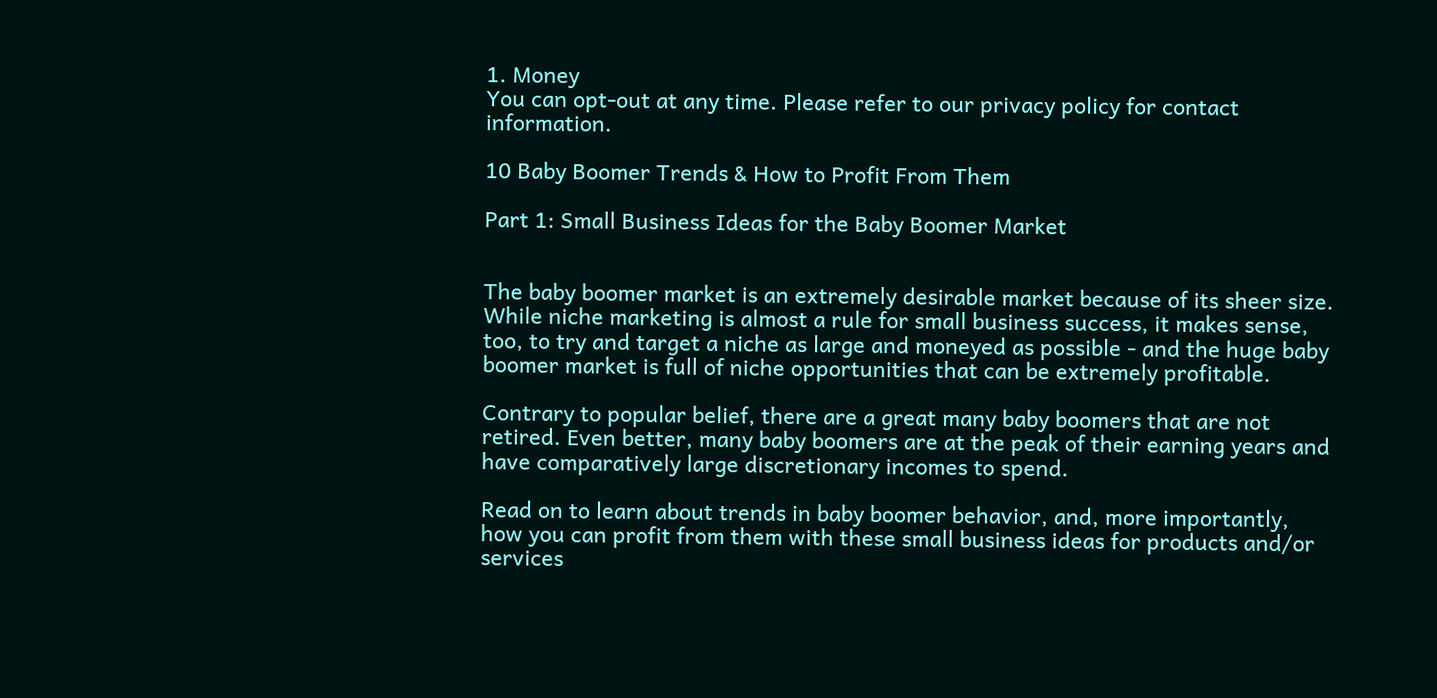1. Money
You can opt-out at any time. Please refer to our privacy policy for contact information.

10 Baby Boomer Trends & How to Profit From Them

Part 1: Small Business Ideas for the Baby Boomer Market


The baby boomer market is an extremely desirable market because of its sheer size. While niche marketing is almost a rule for small business success, it makes sense, too, to try and target a niche as large and moneyed as possible - and the huge baby boomer market is full of niche opportunities that can be extremely profitable.

Contrary to popular belief, there are a great many baby boomers that are not retired. Even better, many baby boomers are at the peak of their earning years and have comparatively large discretionary incomes to spend.

Read on to learn about trends in baby boomer behavior, and, more importantly, how you can profit from them with these small business ideas for products and/or services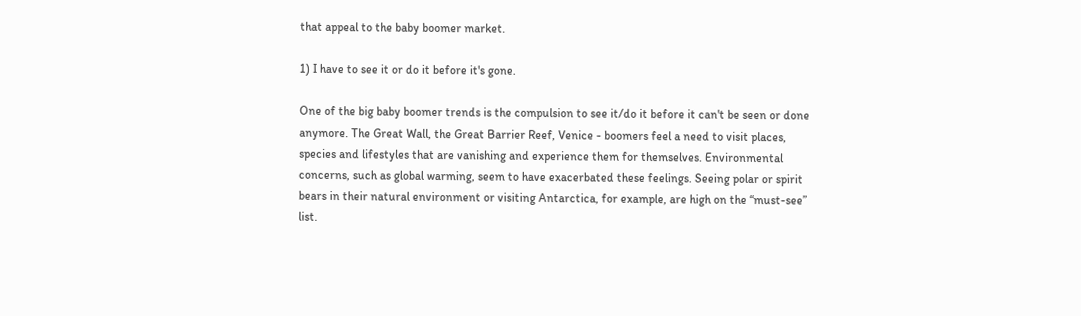that appeal to the baby boomer market.

1) I have to see it or do it before it's gone.

One of the big baby boomer trends is the compulsion to see it/do it before it can't be seen or done anymore. The Great Wall, the Great Barrier Reef, Venice - boomers feel a need to visit places, species and lifestyles that are vanishing and experience them for themselves. Environmental concerns, such as global warming, seem to have exacerbated these feelings. Seeing polar or spirit bears in their natural environment or visiting Antarctica, for example, are high on the “must-see” list.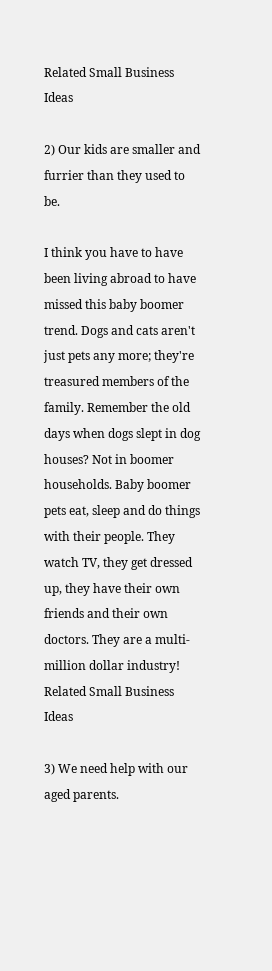Related Small Business Ideas

2) Our kids are smaller and furrier than they used to be.

I think you have to have been living abroad to have missed this baby boomer trend. Dogs and cats aren't just pets any more; they're treasured members of the family. Remember the old days when dogs slept in dog houses? Not in boomer households. Baby boomer pets eat, sleep and do things with their people. They watch TV, they get dressed up, they have their own friends and their own doctors. They are a multi-million dollar industry!
Related Small Business Ideas

3) We need help with our aged parents.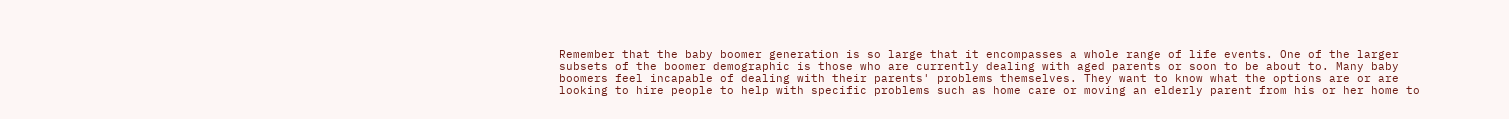Remember that the baby boomer generation is so large that it encompasses a whole range of life events. One of the larger subsets of the boomer demographic is those who are currently dealing with aged parents or soon to be about to. Many baby boomers feel incapable of dealing with their parents' problems themselves. They want to know what the options are or are looking to hire people to help with specific problems such as home care or moving an elderly parent from his or her home to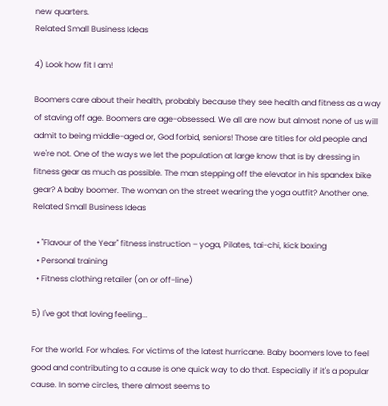new quarters.
Related Small Business Ideas

4) Look how fit I am!

Boomers care about their health, probably because they see health and fitness as a way of staving off age. Boomers are age-obsessed. We all are now but almost none of us will admit to being middle-aged or, God forbid, seniors! Those are titles for old people and we're not. One of the ways we let the population at large know that is by dressing in fitness gear as much as possible. The man stepping off the elevator in his spandex bike gear? A baby boomer. The woman on the street wearing the yoga outfit? Another one.
Related Small Business Ideas

  • "Flavour of the Year" fitness instruction – yoga, Pilates, tai-chi, kick boxing
  • Personal training
  • Fitness clothing retailer (on or off-line)

5) I've got that loving feeling...

For the world. For whales. For victims of the latest hurricane. Baby boomers love to feel good and contributing to a cause is one quick way to do that. Especially if it's a popular cause. In some circles, there almost seems to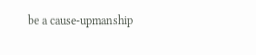be a cause-upmanship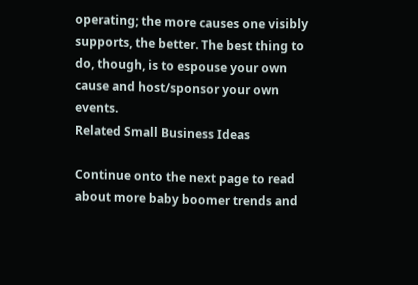operating; the more causes one visibly supports, the better. The best thing to do, though, is to espouse your own cause and host/sponsor your own events.
Related Small Business Ideas

Continue onto the next page to read about more baby boomer trends and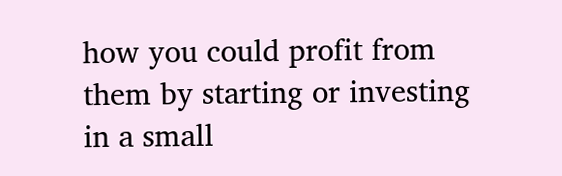how you could profit from them by starting or investing in a small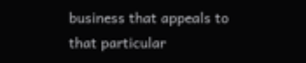business that appeals to that particular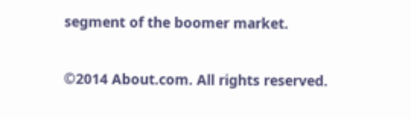segment of the boomer market.

©2014 About.com. All rights reserved.